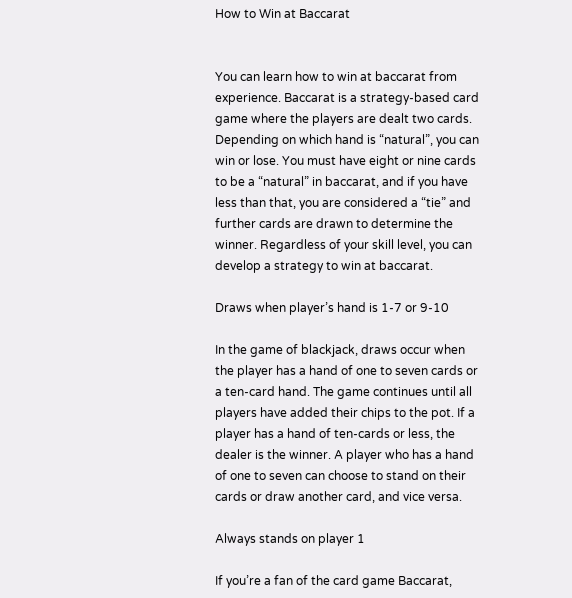How to Win at Baccarat


You can learn how to win at baccarat from experience. Baccarat is a strategy-based card game where the players are dealt two cards. Depending on which hand is “natural”, you can win or lose. You must have eight or nine cards to be a “natural” in baccarat, and if you have less than that, you are considered a “tie” and further cards are drawn to determine the winner. Regardless of your skill level, you can develop a strategy to win at baccarat.

Draws when player’s hand is 1-7 or 9-10

In the game of blackjack, draws occur when the player has a hand of one to seven cards or a ten-card hand. The game continues until all players have added their chips to the pot. If a player has a hand of ten-cards or less, the dealer is the winner. A player who has a hand of one to seven can choose to stand on their cards or draw another card, and vice versa.

Always stands on player 1

If you’re a fan of the card game Baccarat,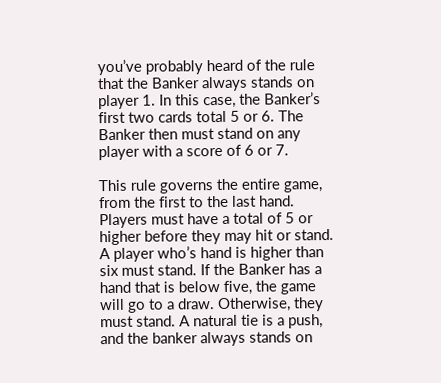you’ve probably heard of the rule that the Banker always stands on player 1. In this case, the Banker’s first two cards total 5 or 6. The Banker then must stand on any player with a score of 6 or 7.

This rule governs the entire game, from the first to the last hand. Players must have a total of 5 or higher before they may hit or stand. A player who’s hand is higher than six must stand. If the Banker has a hand that is below five, the game will go to a draw. Otherwise, they must stand. A natural tie is a push, and the banker always stands on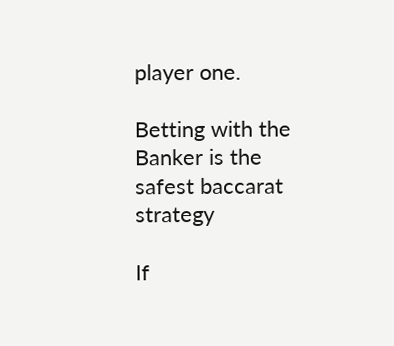player one.

Betting with the Banker is the safest baccarat strategy

If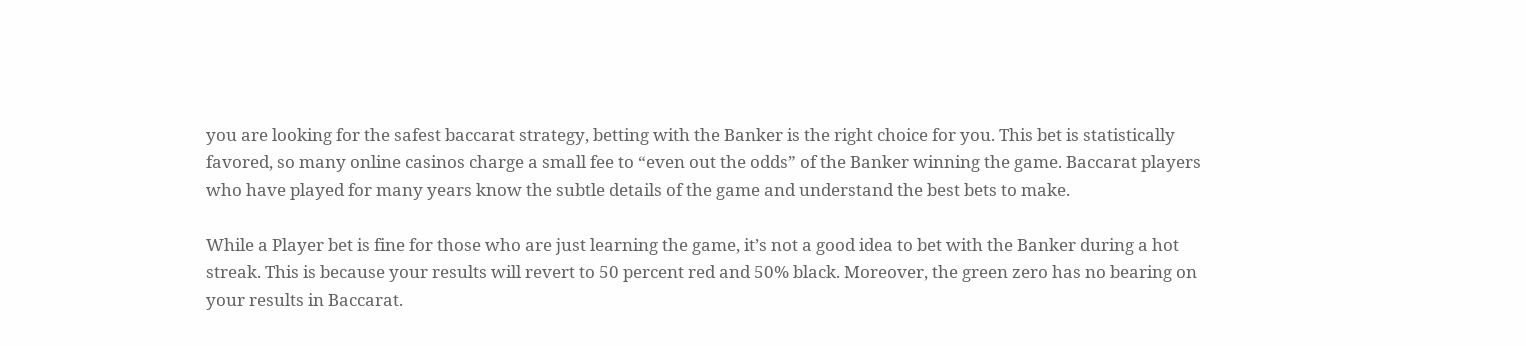you are looking for the safest baccarat strategy, betting with the Banker is the right choice for you. This bet is statistically favored, so many online casinos charge a small fee to “even out the odds” of the Banker winning the game. Baccarat players who have played for many years know the subtle details of the game and understand the best bets to make.

While a Player bet is fine for those who are just learning the game, it’s not a good idea to bet with the Banker during a hot streak. This is because your results will revert to 50 percent red and 50% black. Moreover, the green zero has no bearing on your results in Baccarat.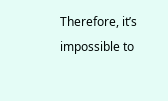Therefore, it’s impossible to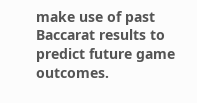make use of past Baccarat results to predict future game outcomes.